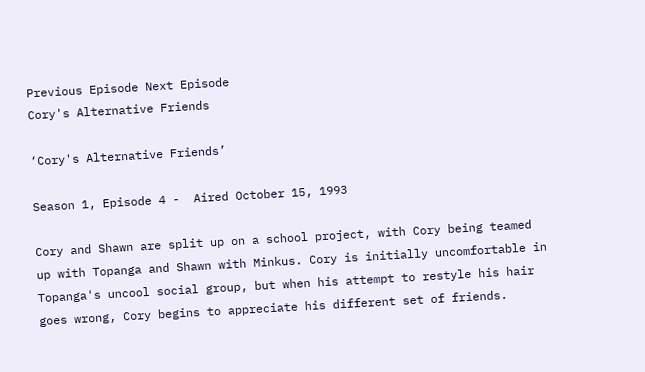Previous Episode Next Episode
Cory's Alternative Friends

‘Cory's Alternative Friends’

Season 1, Episode 4 -  Aired October 15, 1993

Cory and Shawn are split up on a school project, with Cory being teamed up with Topanga and Shawn with Minkus. Cory is initially uncomfortable in Topanga's uncool social group, but when his attempt to restyle his hair goes wrong, Cory begins to appreciate his different set of friends.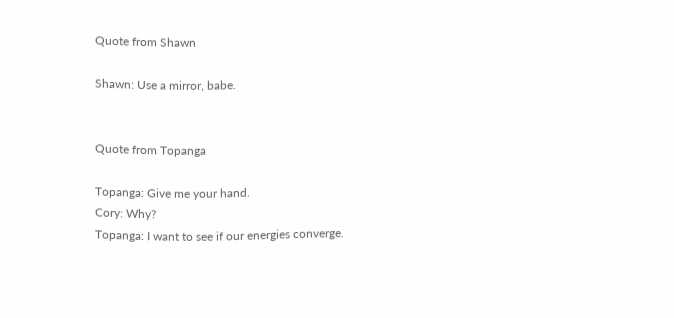Quote from Shawn

Shawn: Use a mirror, babe.


Quote from Topanga

Topanga: Give me your hand.
Cory: Why?
Topanga: I want to see if our energies converge.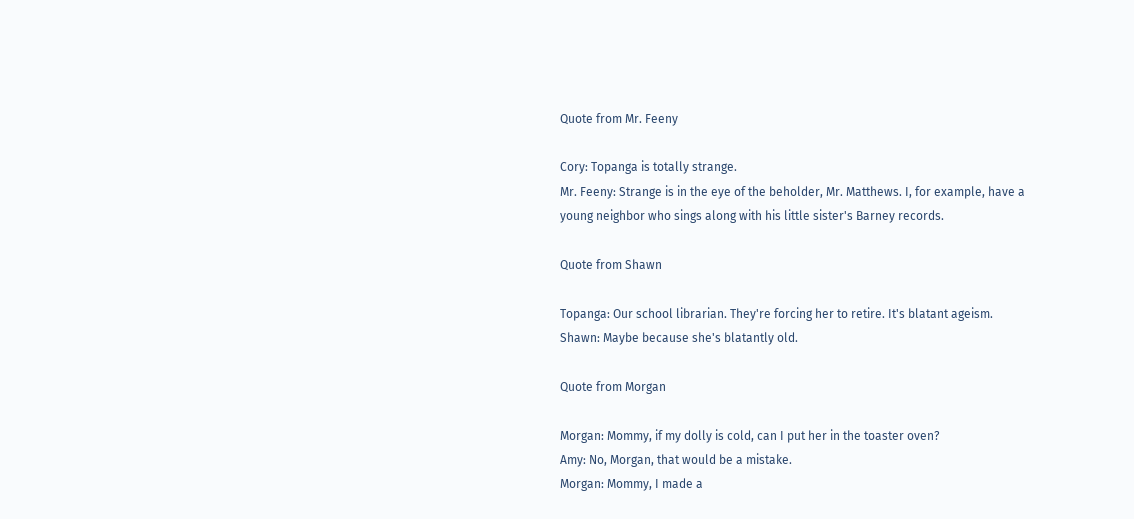Quote from Mr. Feeny

Cory: Topanga is totally strange.
Mr. Feeny: Strange is in the eye of the beholder, Mr. Matthews. I, for example, have a young neighbor who sings along with his little sister's Barney records.

Quote from Shawn

Topanga: Our school librarian. They're forcing her to retire. It's blatant ageism.
Shawn: Maybe because she's blatantly old.

Quote from Morgan

Morgan: Mommy, if my dolly is cold, can I put her in the toaster oven?
Amy: No, Morgan, that would be a mistake.
Morgan: Mommy, I made a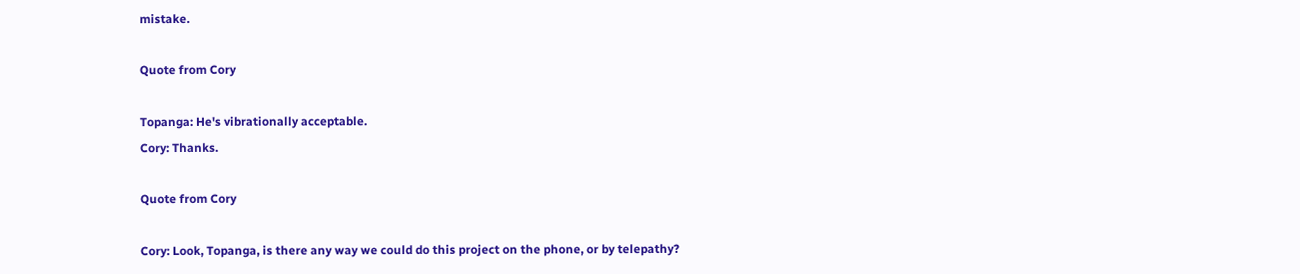mistake.

Quote from Cory

Topanga: He's vibrationally acceptable.
Cory: Thanks.

Quote from Cory

Cory: Look, Topanga, is there any way we could do this project on the phone, or by telepathy?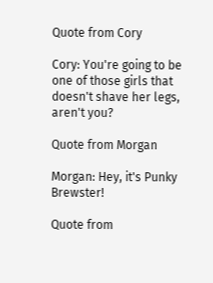Quote from Cory

Cory: You're going to be one of those girls that doesn't shave her legs, aren't you?

Quote from Morgan

Morgan: Hey, it's Punky Brewster!

Quote from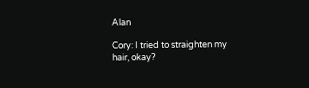Alan

Cory: I tried to straighten my hair, okay?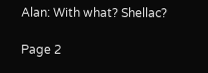Alan: With what? Shellac?

Page 2